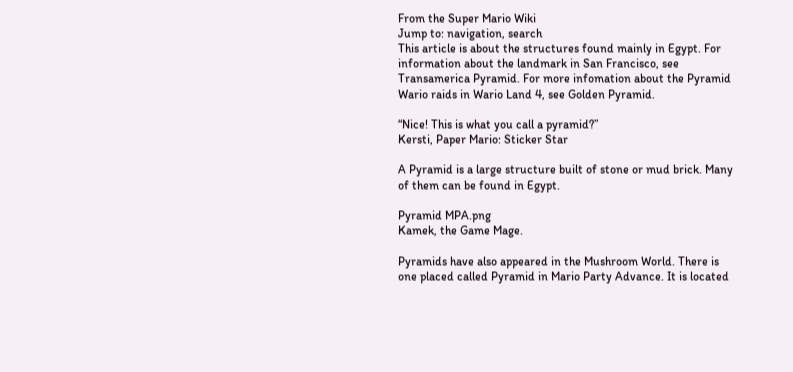From the Super Mario Wiki
Jump to: navigation, search
This article is about the structures found mainly in Egypt. For information about the landmark in San Francisco, see Transamerica Pyramid. For more infomation about the Pyramid Wario raids in Wario Land 4, see Golden Pyramid.

“Nice! This is what you call a pyramid?”
Kersti, Paper Mario: Sticker Star

A Pyramid is a large structure built of stone or mud brick. Many of them can be found in Egypt.

Pyramid MPA.png
Kamek, the Game Mage.

Pyramids have also appeared in the Mushroom World. There is one placed called Pyramid in Mario Party Advance. It is located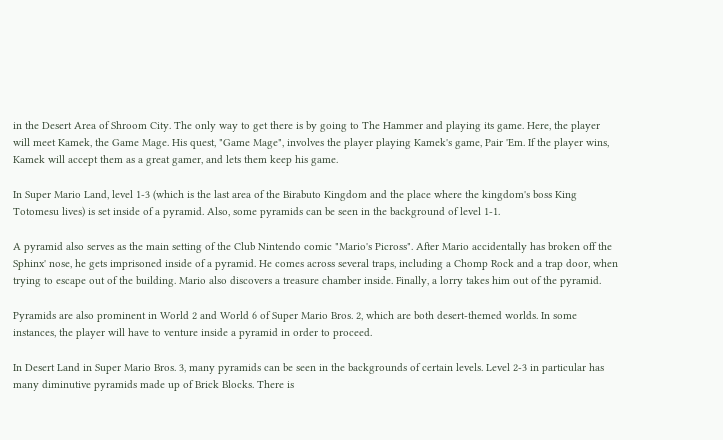in the Desert Area of Shroom City. The only way to get there is by going to The Hammer and playing its game. Here, the player will meet Kamek, the Game Mage. His quest, "Game Mage", involves the player playing Kamek's game, Pair 'Em. If the player wins, Kamek will accept them as a great gamer, and lets them keep his game.

In Super Mario Land, level 1-3 (which is the last area of the Birabuto Kingdom and the place where the kingdom's boss King Totomesu lives) is set inside of a pyramid. Also, some pyramids can be seen in the background of level 1-1.

A pyramid also serves as the main setting of the Club Nintendo comic "Mario's Picross". After Mario accidentally has broken off the Sphinx' nose, he gets imprisoned inside of a pyramid. He comes across several traps, including a Chomp Rock and a trap door, when trying to escape out of the building. Mario also discovers a treasure chamber inside. Finally, a lorry takes him out of the pyramid.

Pyramids are also prominent in World 2 and World 6 of Super Mario Bros. 2, which are both desert-themed worlds. In some instances, the player will have to venture inside a pyramid in order to proceed.

In Desert Land in Super Mario Bros. 3, many pyramids can be seen in the backgrounds of certain levels. Level 2-3 in particular has many diminutive pyramids made up of Brick Blocks. There is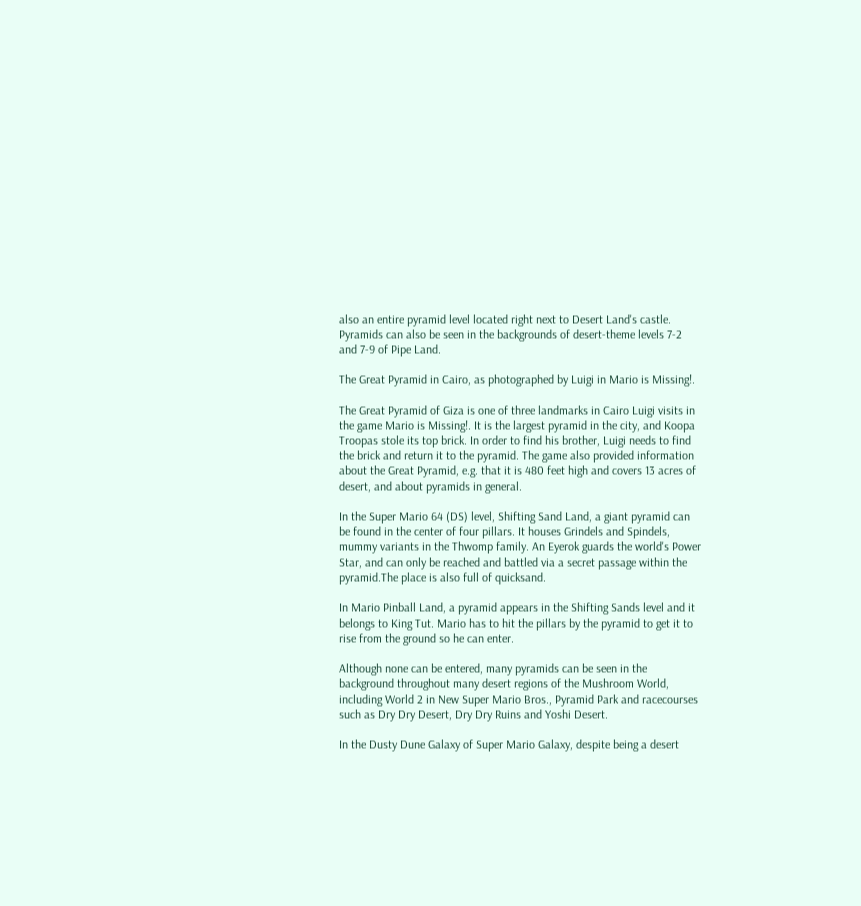also an entire pyramid level located right next to Desert Land's castle. Pyramids can also be seen in the backgrounds of desert-theme levels 7-2 and 7-9 of Pipe Land.

The Great Pyramid in Cairo, as photographed by Luigi in Mario is Missing!.

The Great Pyramid of Giza is one of three landmarks in Cairo Luigi visits in the game Mario is Missing!. It is the largest pyramid in the city, and Koopa Troopas stole its top brick. In order to find his brother, Luigi needs to find the brick and return it to the pyramid. The game also provided information about the Great Pyramid, e.g. that it is 480 feet high and covers 13 acres of desert, and about pyramids in general.

In the Super Mario 64 (DS) level, Shifting Sand Land, a giant pyramid can be found in the center of four pillars. It houses Grindels and Spindels, mummy variants in the Thwomp family. An Eyerok guards the world's Power Star, and can only be reached and battled via a secret passage within the pyramid.The place is also full of quicksand.

In Mario Pinball Land, a pyramid appears in the Shifting Sands level and it belongs to King Tut. Mario has to hit the pillars by the pyramid to get it to rise from the ground so he can enter.

Although none can be entered, many pyramids can be seen in the background throughout many desert regions of the Mushroom World, including World 2 in New Super Mario Bros., Pyramid Park and racecourses such as Dry Dry Desert, Dry Dry Ruins and Yoshi Desert.

In the Dusty Dune Galaxy of Super Mario Galaxy, despite being a desert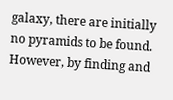galaxy, there are initially no pyramids to be found. However, by finding and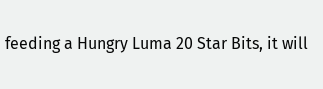feeding a Hungry Luma 20 Star Bits, it will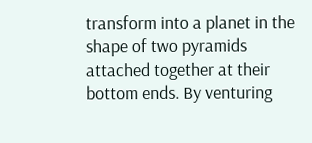transform into a planet in the shape of two pyramids attached together at their bottom ends. By venturing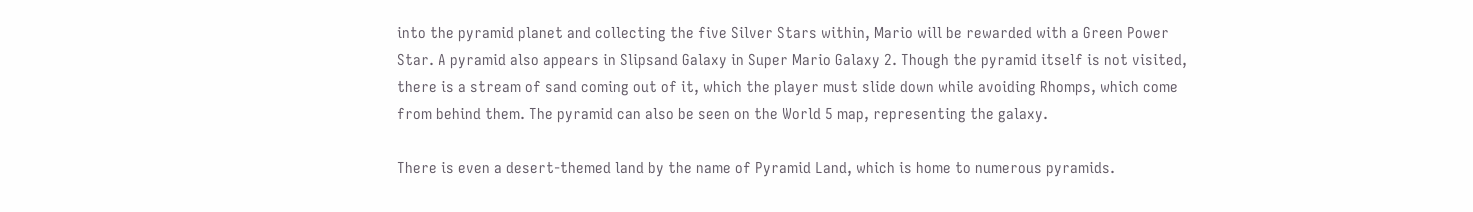into the pyramid planet and collecting the five Silver Stars within, Mario will be rewarded with a Green Power Star. A pyramid also appears in Slipsand Galaxy in Super Mario Galaxy 2. Though the pyramid itself is not visited, there is a stream of sand coming out of it, which the player must slide down while avoiding Rhomps, which come from behind them. The pyramid can also be seen on the World 5 map, representing the galaxy.

There is even a desert-themed land by the name of Pyramid Land, which is home to numerous pyramids.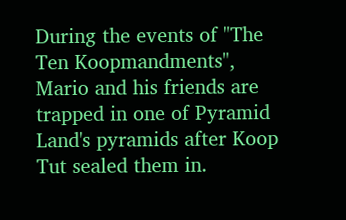During the events of "The Ten Koopmandments", Mario and his friends are trapped in one of Pyramid Land's pyramids after Koop Tut sealed them in.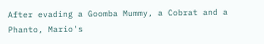After evading a Goomba Mummy, a Cobrat and a Phanto, Mario's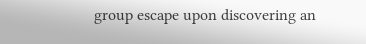group escape upon discovering an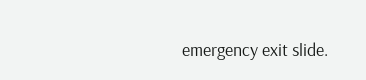emergency exit slide.